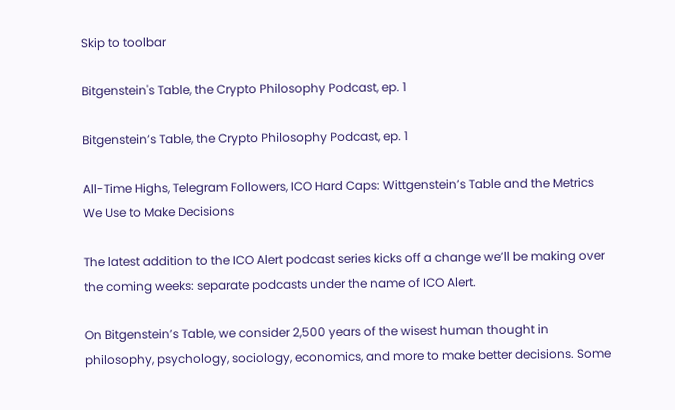Skip to toolbar

Bitgenstein's Table, the Crypto Philosophy Podcast, ep. 1

Bitgenstein’s Table, the Crypto Philosophy Podcast, ep. 1

All-Time Highs, Telegram Followers, ICO Hard Caps: Wittgenstein’s Table and the Metrics We Use to Make Decisions

The latest addition to the ICO Alert podcast series kicks off a change we’ll be making over the coming weeks: separate podcasts under the name of ICO Alert.

On Bitgenstein’s Table, we consider 2,500 years of the wisest human thought in philosophy, psychology, sociology, economics, and more to make better decisions. Some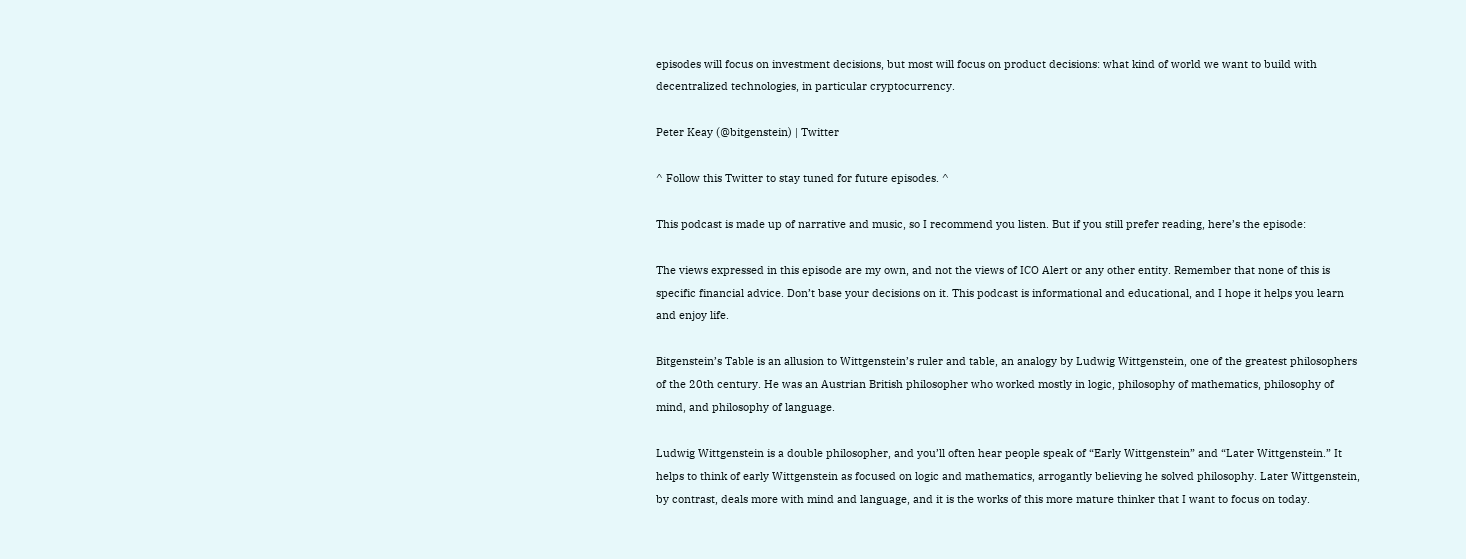episodes will focus on investment decisions, but most will focus on product decisions: what kind of world we want to build with decentralized technologies, in particular cryptocurrency.

Peter Keay (@bitgenstein) | Twitter

^ Follow this Twitter to stay tuned for future episodes. ^

This podcast is made up of narrative and music, so I recommend you listen. But if you still prefer reading, here’s the episode:

The views expressed in this episode are my own, and not the views of ICO Alert or any other entity. Remember that none of this is specific financial advice. Don’t base your decisions on it. This podcast is informational and educational, and I hope it helps you learn and enjoy life.

Bitgenstein’s Table is an allusion to Wittgenstein’s ruler and table, an analogy by Ludwig Wittgenstein, one of the greatest philosophers of the 20th century. He was an Austrian British philosopher who worked mostly in logic, philosophy of mathematics, philosophy of mind, and philosophy of language.

Ludwig Wittgenstein is a double philosopher, and you’ll often hear people speak of “Early Wittgenstein” and “Later Wittgenstein.” It helps to think of early Wittgenstein as focused on logic and mathematics, arrogantly believing he solved philosophy. Later Wittgenstein, by contrast, deals more with mind and language, and it is the works of this more mature thinker that I want to focus on today.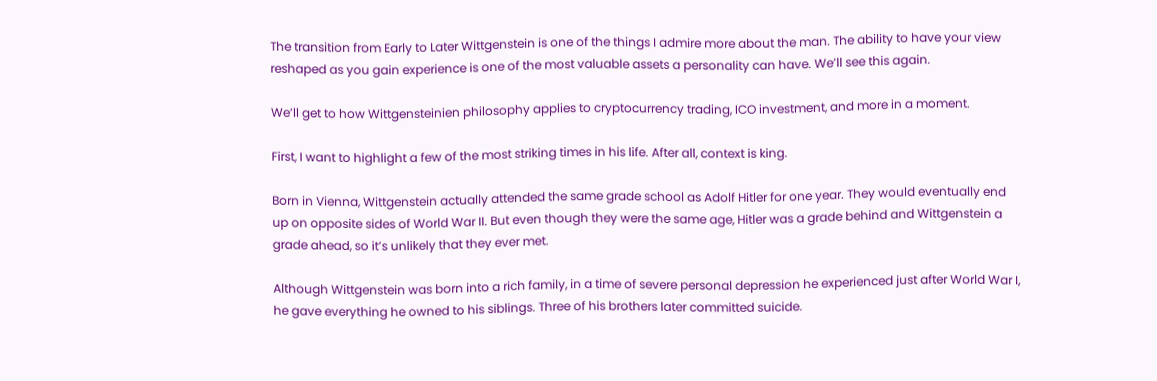The transition from Early to Later Wittgenstein is one of the things I admire more about the man. The ability to have your view reshaped as you gain experience is one of the most valuable assets a personality can have. We’ll see this again.

We’ll get to how Wittgensteinien philosophy applies to cryptocurrency trading, ICO investment, and more in a moment.

First, I want to highlight a few of the most striking times in his life. After all, context is king.

Born in Vienna, Wittgenstein actually attended the same grade school as Adolf Hitler for one year. They would eventually end up on opposite sides of World War II. But even though they were the same age, Hitler was a grade behind and Wittgenstein a grade ahead, so it’s unlikely that they ever met.

Although Wittgenstein was born into a rich family, in a time of severe personal depression he experienced just after World War I, he gave everything he owned to his siblings. Three of his brothers later committed suicide.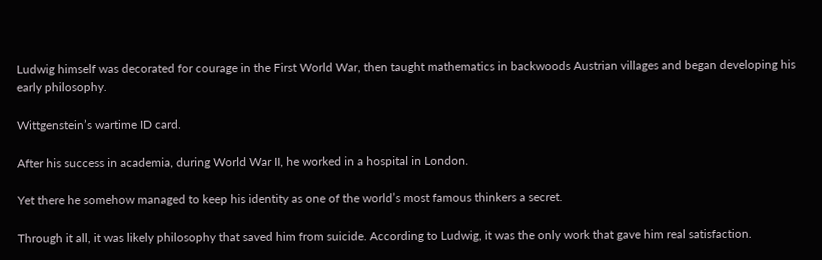Ludwig himself was decorated for courage in the First World War, then taught mathematics in backwoods Austrian villages and began developing his early philosophy.

Wittgenstein’s wartime ID card.

After his success in academia, during World War II, he worked in a hospital in London.

Yet there he somehow managed to keep his identity as one of the world’s most famous thinkers a secret.

Through it all, it was likely philosophy that saved him from suicide. According to Ludwig, it was the only work that gave him real satisfaction.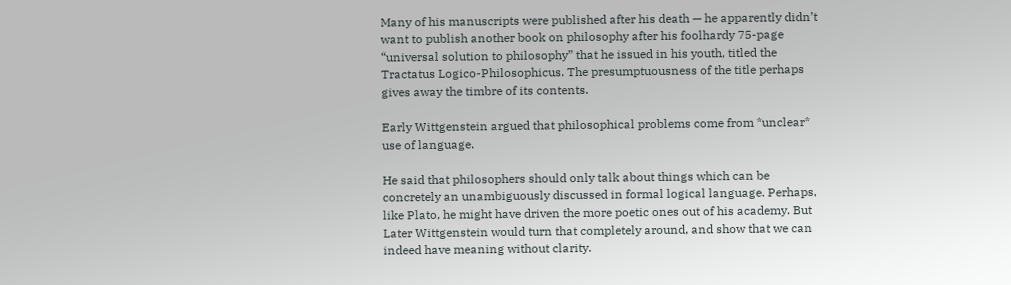Many of his manuscripts were published after his death — he apparently didn’t want to publish another book on philosophy after his foolhardy 75-page “universal solution to philosophy” that he issued in his youth, titled the Tractatus Logico-Philosophicus. The presumptuousness of the title perhaps gives away the timbre of its contents.

Early Wittgenstein argued that philosophical problems come from *unclear* use of language.

He said that philosophers should only talk about things which can be concretely an unambiguously discussed in formal logical language. Perhaps, like Plato, he might have driven the more poetic ones out of his academy. But Later Wittgenstein would turn that completely around, and show that we can indeed have meaning without clarity.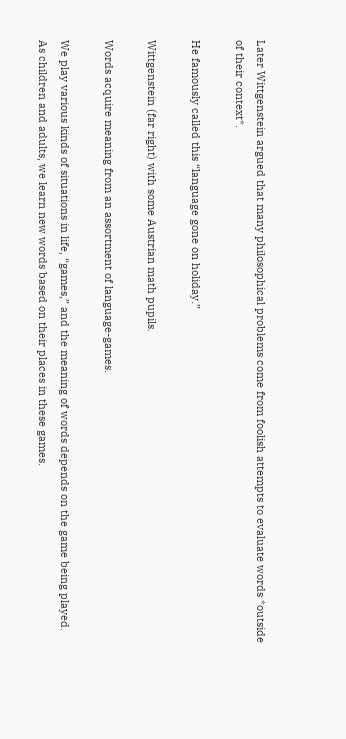Later Wittgenstein argued that many philosophical problems come from foolish attempts to evaluate words *outside of their context*.

He famously called this “language gone on holiday.”

Wittgenstein (far right) with some Austrian math pupils.

Words acquire meaning from an assortment of language-games.

We play various kinds of situations in life, “games,” and the meaning of words depends on the game being played. As children and adults, we learn new words based on their places in these games.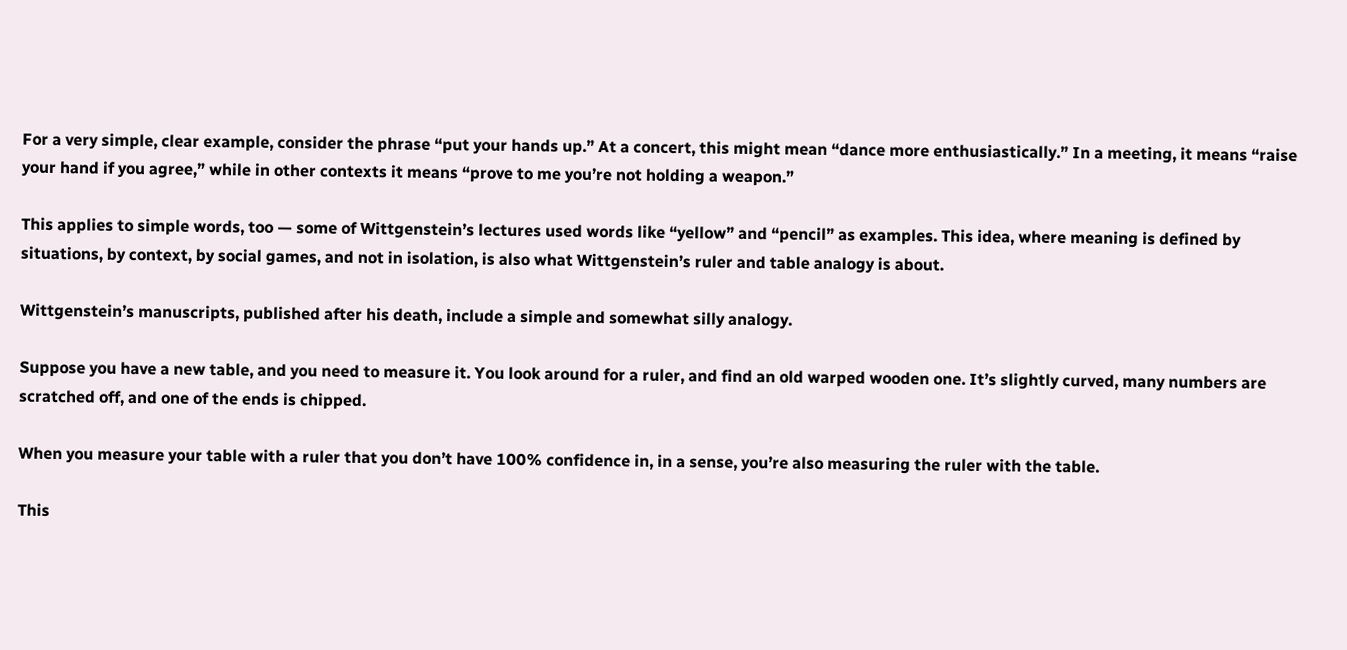For a very simple, clear example, consider the phrase “put your hands up.” At a concert, this might mean “dance more enthusiastically.” In a meeting, it means “raise your hand if you agree,” while in other contexts it means “prove to me you’re not holding a weapon.”

This applies to simple words, too — some of Wittgenstein’s lectures used words like “yellow” and “pencil” as examples. This idea, where meaning is defined by situations, by context, by social games, and not in isolation, is also what Wittgenstein’s ruler and table analogy is about.

Wittgenstein’s manuscripts, published after his death, include a simple and somewhat silly analogy.

Suppose you have a new table, and you need to measure it. You look around for a ruler, and find an old warped wooden one. It’s slightly curved, many numbers are scratched off, and one of the ends is chipped.

When you measure your table with a ruler that you don’t have 100% confidence in, in a sense, you’re also measuring the ruler with the table.

This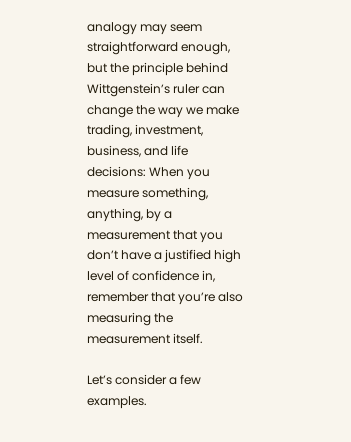analogy may seem straightforward enough, but the principle behind Wittgenstein’s ruler can change the way we make trading, investment, business, and life decisions: When you measure something, anything, by a measurement that you don’t have a justified high level of confidence in, remember that you’re also measuring the measurement itself.

Let’s consider a few examples.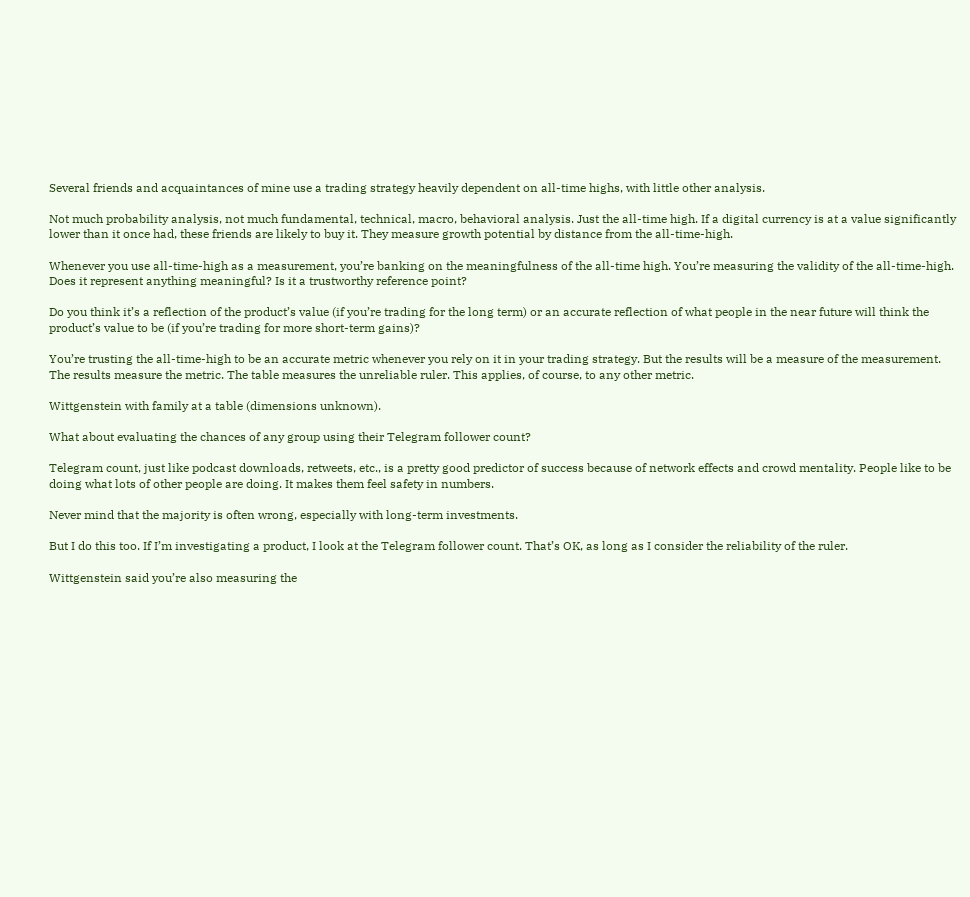Several friends and acquaintances of mine use a trading strategy heavily dependent on all-time highs, with little other analysis.

Not much probability analysis, not much fundamental, technical, macro, behavioral analysis. Just the all-time high. If a digital currency is at a value significantly lower than it once had, these friends are likely to buy it. They measure growth potential by distance from the all-time-high.

Whenever you use all-time-high as a measurement, you’re banking on the meaningfulness of the all-time high. You’re measuring the validity of the all-time-high. Does it represent anything meaningful? Is it a trustworthy reference point?

Do you think it’s a reflection of the product’s value (if you’re trading for the long term) or an accurate reflection of what people in the near future will think the product’s value to be (if you’re trading for more short-term gains)?

You’re trusting the all-time-high to be an accurate metric whenever you rely on it in your trading strategy. But the results will be a measure of the measurement. The results measure the metric. The table measures the unreliable ruler. This applies, of course, to any other metric.

Wittgenstein with family at a table (dimensions unknown).

What about evaluating the chances of any group using their Telegram follower count?

Telegram count, just like podcast downloads, retweets, etc., is a pretty good predictor of success because of network effects and crowd mentality. People like to be doing what lots of other people are doing. It makes them feel safety in numbers.

Never mind that the majority is often wrong, especially with long-term investments.

But I do this too. If I’m investigating a product, I look at the Telegram follower count. That’s OK, as long as I consider the reliability of the ruler.

Wittgenstein said you’re also measuring the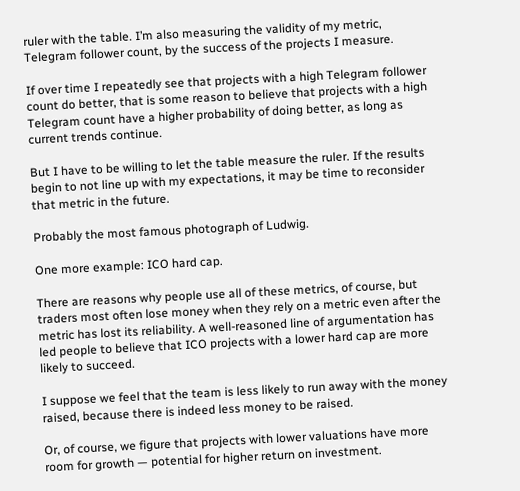ruler with the table. I’m also measuring the validity of my metric, Telegram follower count, by the success of the projects I measure.

If over time I repeatedly see that projects with a high Telegram follower count do better, that is some reason to believe that projects with a high Telegram count have a higher probability of doing better, as long as current trends continue.

But I have to be willing to let the table measure the ruler. If the results begin to not line up with my expectations, it may be time to reconsider that metric in the future.

Probably the most famous photograph of Ludwig.

One more example: ICO hard cap.

There are reasons why people use all of these metrics, of course, but traders most often lose money when they rely on a metric even after the metric has lost its reliability. A well-reasoned line of argumentation has led people to believe that ICO projects with a lower hard cap are more likely to succeed.

I suppose we feel that the team is less likely to run away with the money raised, because there is indeed less money to be raised.

Or, of course, we figure that projects with lower valuations have more room for growth — potential for higher return on investment.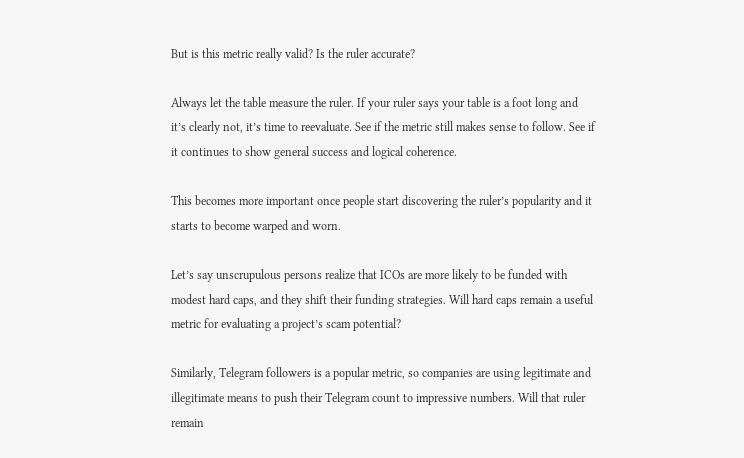But is this metric really valid? Is the ruler accurate?

Always let the table measure the ruler. If your ruler says your table is a foot long and it’s clearly not, it’s time to reevaluate. See if the metric still makes sense to follow. See if it continues to show general success and logical coherence.

This becomes more important once people start discovering the ruler’s popularity and it starts to become warped and worn.

Let’s say unscrupulous persons realize that ICOs are more likely to be funded with modest hard caps, and they shift their funding strategies. Will hard caps remain a useful metric for evaluating a project’s scam potential?

Similarly, Telegram followers is a popular metric, so companies are using legitimate and illegitimate means to push their Telegram count to impressive numbers. Will that ruler remain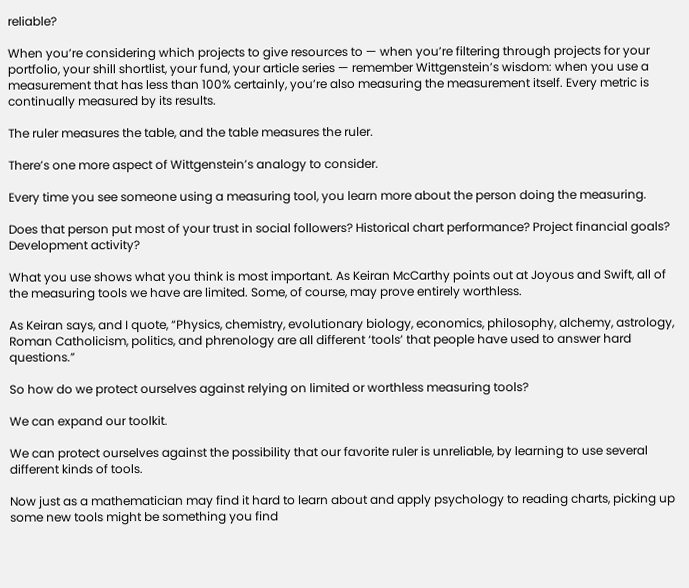reliable?

When you’re considering which projects to give resources to — when you’re filtering through projects for your portfolio, your shill shortlist, your fund, your article series — remember Wittgenstein’s wisdom: when you use a measurement that has less than 100% certainly, you’re also measuring the measurement itself. Every metric is continually measured by its results.

The ruler measures the table, and the table measures the ruler.

There’s one more aspect of Wittgenstein’s analogy to consider.

Every time you see someone using a measuring tool, you learn more about the person doing the measuring.

Does that person put most of your trust in social followers? Historical chart performance? Project financial goals? Development activity?

What you use shows what you think is most important. As Keiran McCarthy points out at Joyous and Swift, all of the measuring tools we have are limited. Some, of course, may prove entirely worthless.

As Keiran says, and I quote, “Physics, chemistry, evolutionary biology, economics, philosophy, alchemy, astrology, Roman Catholicism, politics, and phrenology are all different ‘tools’ that people have used to answer hard questions.”

So how do we protect ourselves against relying on limited or worthless measuring tools?

We can expand our toolkit.

We can protect ourselves against the possibility that our favorite ruler is unreliable, by learning to use several different kinds of tools.

Now just as a mathematician may find it hard to learn about and apply psychology to reading charts, picking up some new tools might be something you find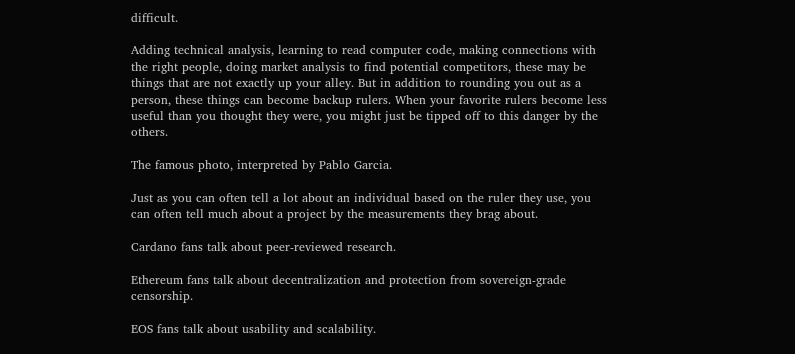difficult.

Adding technical analysis, learning to read computer code, making connections with the right people, doing market analysis to find potential competitors, these may be things that are not exactly up your alley. But in addition to rounding you out as a person, these things can become backup rulers. When your favorite rulers become less useful than you thought they were, you might just be tipped off to this danger by the others.

The famous photo, interpreted by Pablo Garcia.

Just as you can often tell a lot about an individual based on the ruler they use, you can often tell much about a project by the measurements they brag about.

Cardano fans talk about peer-reviewed research.

Ethereum fans talk about decentralization and protection from sovereign-grade censorship.

EOS fans talk about usability and scalability.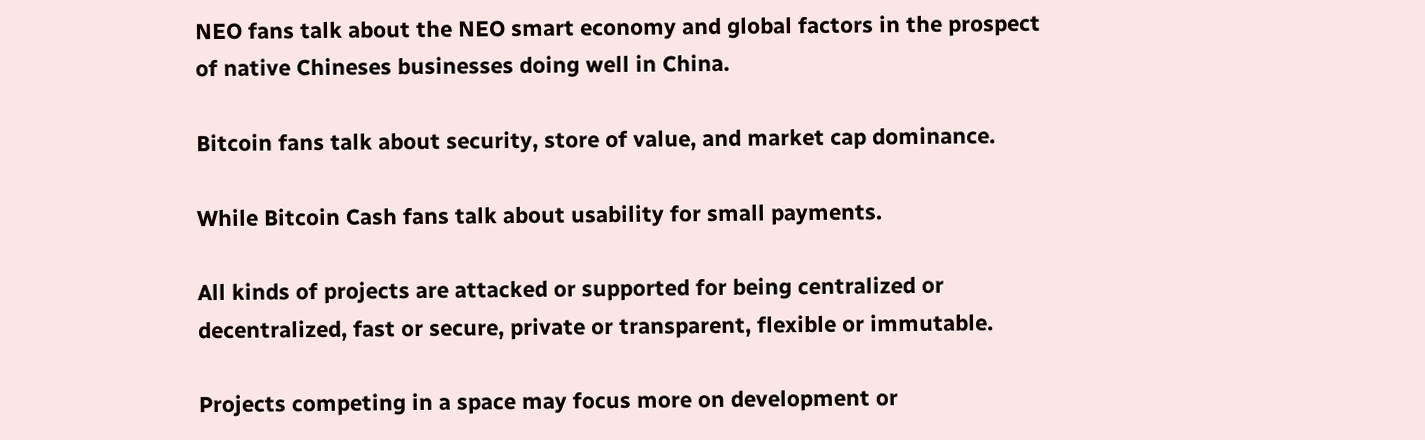NEO fans talk about the NEO smart economy and global factors in the prospect of native Chineses businesses doing well in China.

Bitcoin fans talk about security, store of value, and market cap dominance.

While Bitcoin Cash fans talk about usability for small payments.

All kinds of projects are attacked or supported for being centralized or decentralized, fast or secure, private or transparent, flexible or immutable.

Projects competing in a space may focus more on development or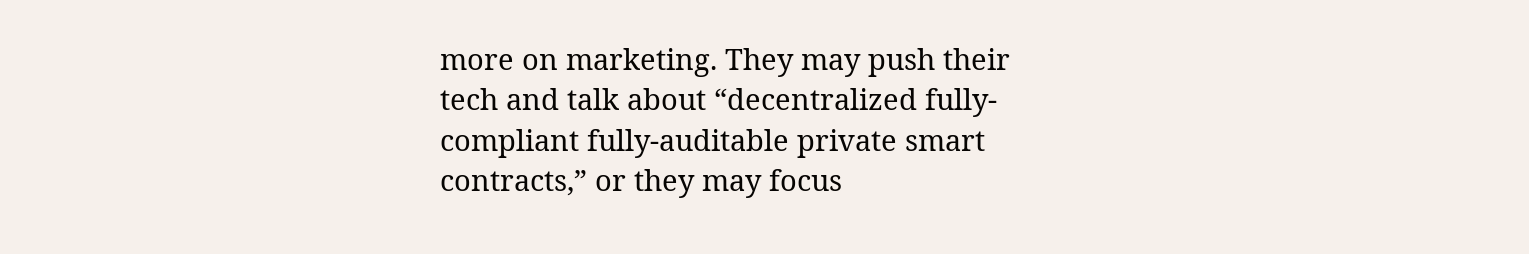more on marketing. They may push their tech and talk about “decentralized fully-compliant fully-auditable private smart contracts,” or they may focus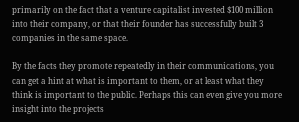primarily on the fact that a venture capitalist invested $100 million into their company, or that their founder has successfully built 3 companies in the same space.

By the facts they promote repeatedly in their communications, you can get a hint at what is important to them, or at least what they think is important to the public. Perhaps this can even give you more insight into the projects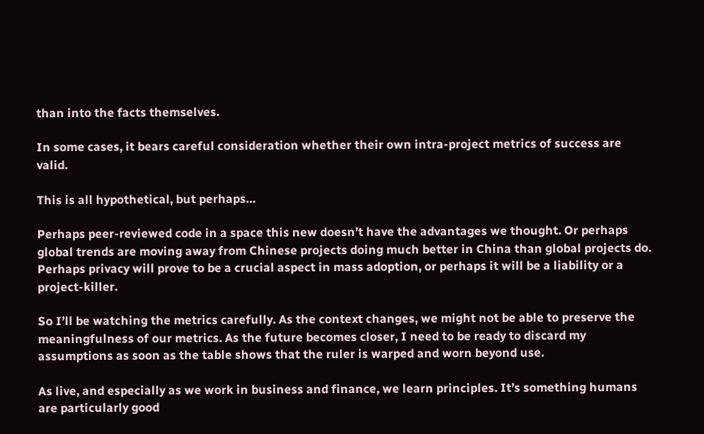than into the facts themselves.

In some cases, it bears careful consideration whether their own intra-project metrics of success are valid.

This is all hypothetical, but perhaps…

Perhaps peer-reviewed code in a space this new doesn’t have the advantages we thought. Or perhaps global trends are moving away from Chinese projects doing much better in China than global projects do. Perhaps privacy will prove to be a crucial aspect in mass adoption, or perhaps it will be a liability or a project-killer.

So I’ll be watching the metrics carefully. As the context changes, we might not be able to preserve the meaningfulness of our metrics. As the future becomes closer, I need to be ready to discard my assumptions as soon as the table shows that the ruler is warped and worn beyond use.

As live, and especially as we work in business and finance, we learn principles. It’s something humans are particularly good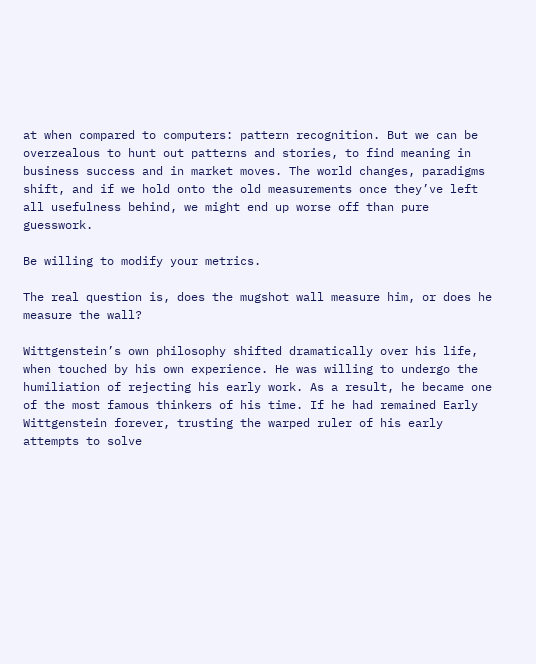at when compared to computers: pattern recognition. But we can be overzealous to hunt out patterns and stories, to find meaning in business success and in market moves. The world changes, paradigms shift, and if we hold onto the old measurements once they’ve left all usefulness behind, we might end up worse off than pure guesswork.

Be willing to modify your metrics.

The real question is, does the mugshot wall measure him, or does he measure the wall?

Wittgenstein’s own philosophy shifted dramatically over his life, when touched by his own experience. He was willing to undergo the humiliation of rejecting his early work. As a result, he became one of the most famous thinkers of his time. If he had remained Early Wittgenstein forever, trusting the warped ruler of his early attempts to solve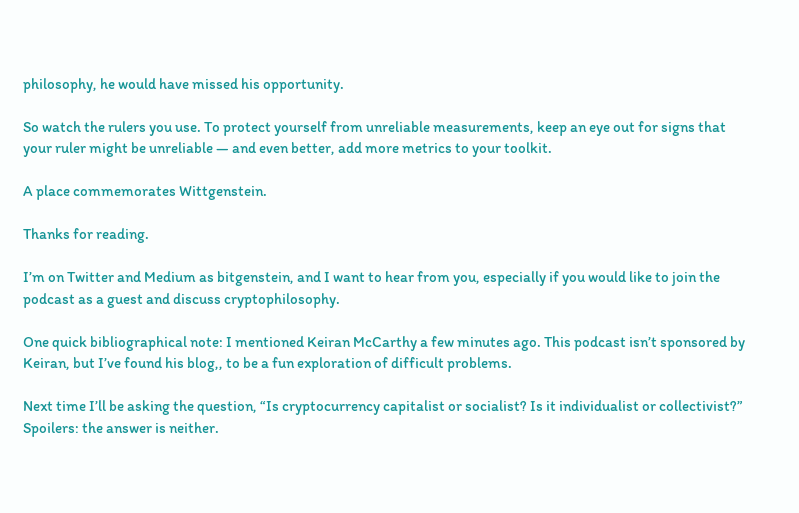philosophy, he would have missed his opportunity.

So watch the rulers you use. To protect yourself from unreliable measurements, keep an eye out for signs that your ruler might be unreliable — and even better, add more metrics to your toolkit.

A place commemorates Wittgenstein.

Thanks for reading.

I’m on Twitter and Medium as bitgenstein, and I want to hear from you, especially if you would like to join the podcast as a guest and discuss cryptophilosophy.

One quick bibliographical note: I mentioned Keiran McCarthy a few minutes ago. This podcast isn’t sponsored by Keiran, but I’ve found his blog,, to be a fun exploration of difficult problems.

Next time I’ll be asking the question, “Is cryptocurrency capitalist or socialist? Is it individualist or collectivist?” Spoilers: the answer is neither.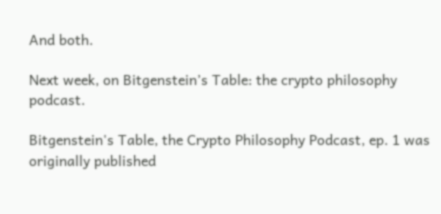And both.

Next week, on Bitgenstein’s Table: the crypto philosophy podcast.

Bitgenstein's Table, the Crypto Philosophy Podcast, ep. 1 was originally published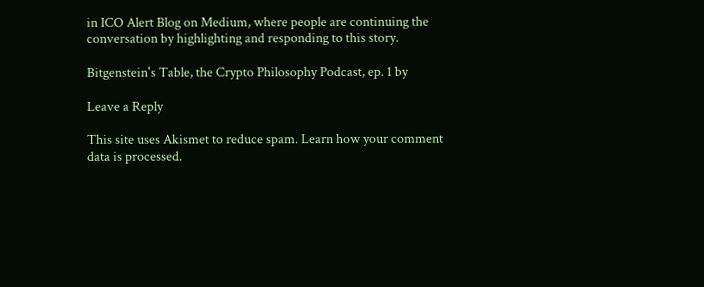in ICO Alert Blog on Medium, where people are continuing the conversation by highlighting and responding to this story.

Bitgenstein's Table, the Crypto Philosophy Podcast, ep. 1 by

Leave a Reply

This site uses Akismet to reduce spam. Learn how your comment data is processed.